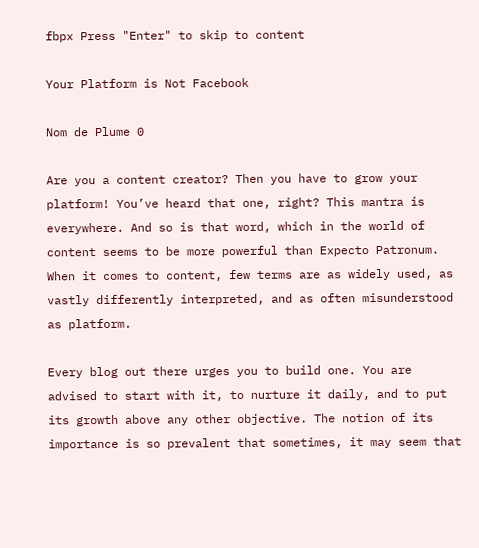fbpx Press "Enter" to skip to content

Your Platform is Not Facebook

Nom de Plume 0

Are you a content creator? Then you have to grow your platform! You’ve heard that one, right? This mantra is everywhere. And so is that word, which in the world of content seems to be more powerful than Expecto Patronum. When it comes to content, few terms are as widely used, as vastly differently interpreted, and as often misunderstood as platform.

Every blog out there urges you to build one. You are advised to start with it, to nurture it daily, and to put its growth above any other objective. The notion of its importance is so prevalent that sometimes, it may seem that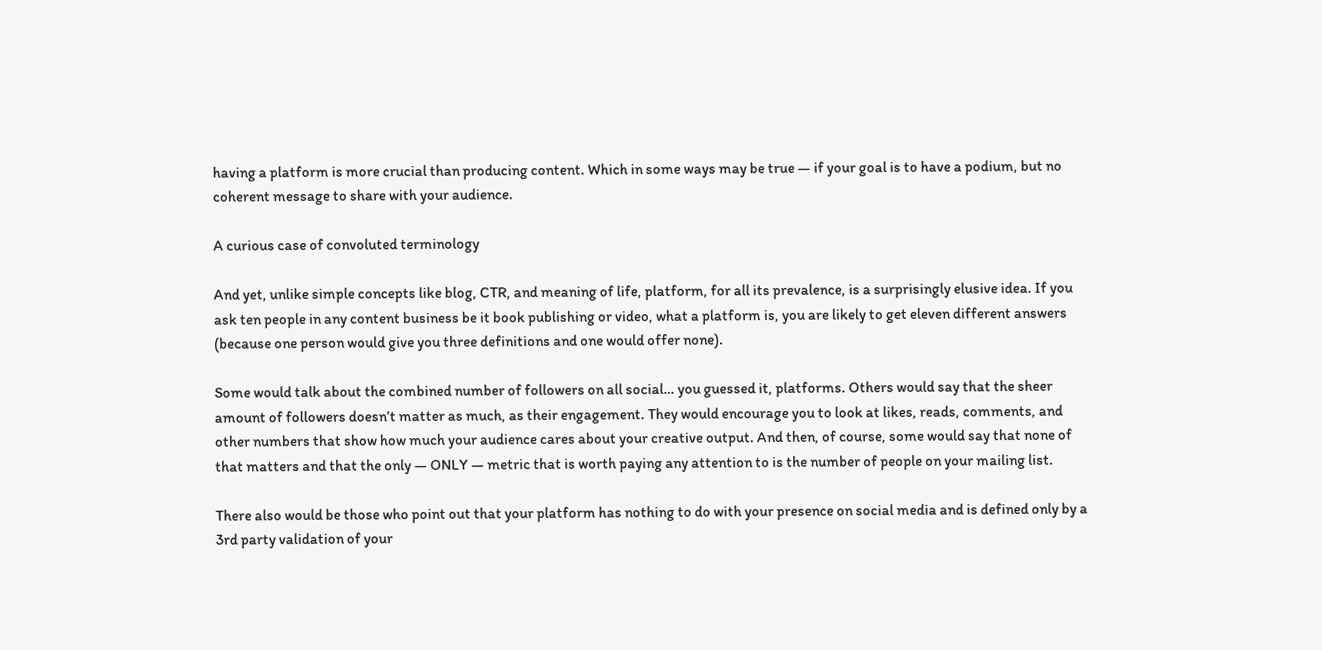having a platform is more crucial than producing content. Which in some ways may be true — if your goal is to have a podium, but no coherent message to share with your audience.

A curious case of convoluted terminology

And yet, unlike simple concepts like blog, CTR, and meaning of life, platform, for all its prevalence, is a surprisingly elusive idea. If you ask ten people in any content business be it book publishing or video, what a platform is, you are likely to get eleven different answers (because one person would give you three definitions and one would offer none).

Some would talk about the combined number of followers on all social… you guessed it, platforms. Others would say that the sheer amount of followers doesn’t matter as much, as their engagement. They would encourage you to look at likes, reads, comments, and other numbers that show how much your audience cares about your creative output. And then, of course, some would say that none of that matters and that the only — ONLY — metric that is worth paying any attention to is the number of people on your mailing list.

There also would be those who point out that your platform has nothing to do with your presence on social media and is defined only by a 3rd party validation of your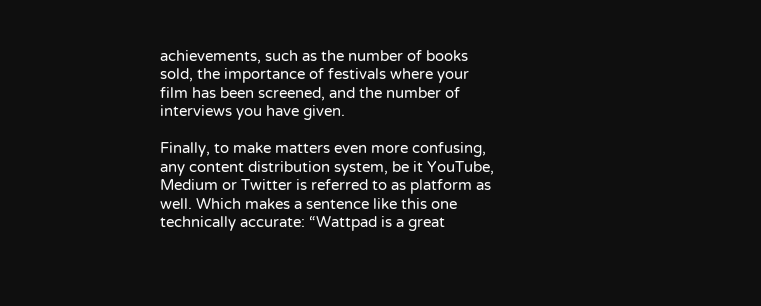achievements, such as the number of books sold, the importance of festivals where your film has been screened, and the number of interviews you have given.

Finally, to make matters even more confusing, any content distribution system, be it YouTube, Medium or Twitter is referred to as platform as well. Which makes a sentence like this one technically accurate: “Wattpad is a great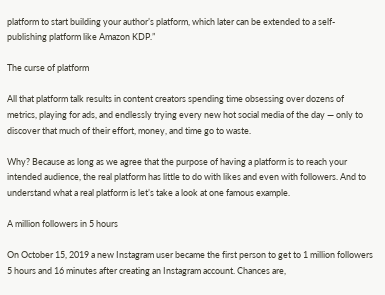platform to start building your author’s platform, which later can be extended to a self-publishing platform like Amazon KDP.”

The curse of platform

All that platform talk results in content creators spending time obsessing over dozens of metrics, playing for ads, and endlessly trying every new hot social media of the day — only to discover that much of their effort, money, and time go to waste.

Why? Because as long as we agree that the purpose of having a platform is to reach your intended audience, the real platform has little to do with likes and even with followers. And to understand what a real platform is let’s take a look at one famous example.

A million followers in 5 hours

On October 15, 2019 a new Instagram user became the first person to get to 1 million followers 5 hours and 16 minutes after creating an Instagram account. Chances are,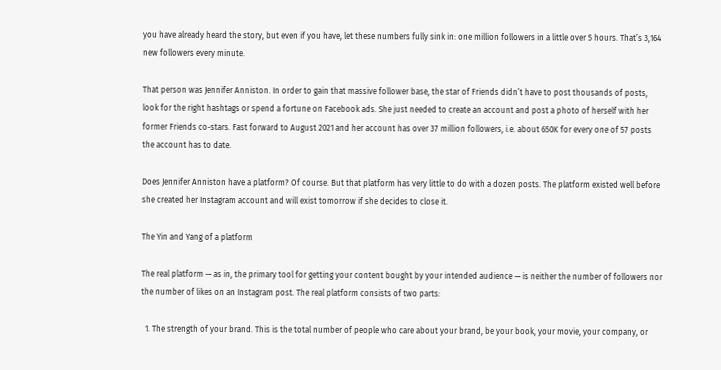you have already heard the story, but even if you have, let these numbers fully sink in: one million followers in a little over 5 hours. That’s 3,164 new followers every minute.

That person was Jennifer Anniston. In order to gain that massive follower base, the star of Friends didn’t have to post thousands of posts, look for the right hashtags or spend a fortune on Facebook ads. She just needed to create an account and post a photo of herself with her former Friends co-stars. Fast forward to August 2021 and her account has over 37 million followers, i.e. about 650K for every one of 57 posts the account has to date.

Does Jennifer Anniston have a platform? Of course. But that platform has very little to do with a dozen posts. The platform existed well before she created her Instagram account and will exist tomorrow if she decides to close it.

The Yin and Yang of a platform

The real platform — as in, the primary tool for getting your content bought by your intended audience — is neither the number of followers nor the number of likes on an Instagram post. The real platform consists of two parts:

  1. The strength of your brand. This is the total number of people who care about your brand, be your book, your movie, your company, or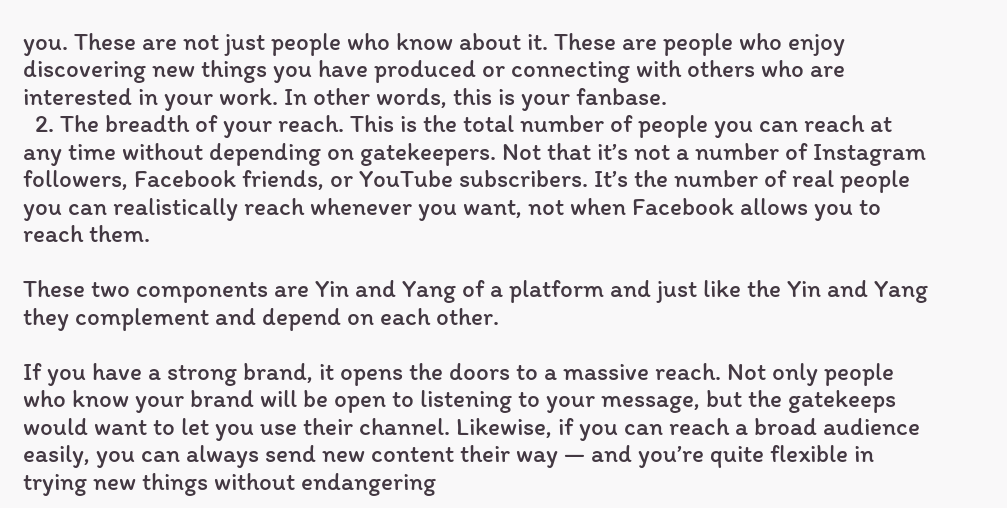you. These are not just people who know about it. These are people who enjoy discovering new things you have produced or connecting with others who are interested in your work. In other words, this is your fanbase.
  2. The breadth of your reach. This is the total number of people you can reach at any time without depending on gatekeepers. Not that it’s not a number of Instagram followers, Facebook friends, or YouTube subscribers. It’s the number of real people you can realistically reach whenever you want, not when Facebook allows you to reach them.

These two components are Yin and Yang of a platform and just like the Yin and Yang they complement and depend on each other.

If you have a strong brand, it opens the doors to a massive reach. Not only people who know your brand will be open to listening to your message, but the gatekeeps would want to let you use their channel. Likewise, if you can reach a broad audience easily, you can always send new content their way — and you’re quite flexible in trying new things without endangering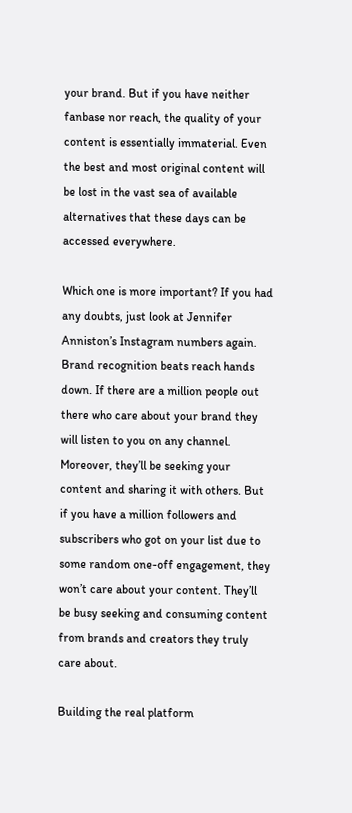your brand. But if you have neither fanbase nor reach, the quality of your content is essentially immaterial. Even the best and most original content will be lost in the vast sea of available alternatives that these days can be accessed everywhere.

Which one is more important? If you had any doubts, just look at Jennifer Anniston’s Instagram numbers again. Brand recognition beats reach hands down. If there are a million people out there who care about your brand they will listen to you on any channel. Moreover, they’ll be seeking your content and sharing it with others. But if you have a million followers and subscribers who got on your list due to some random one-off engagement, they won’t care about your content. They’ll be busy seeking and consuming content from brands and creators they truly care about.

Building the real platform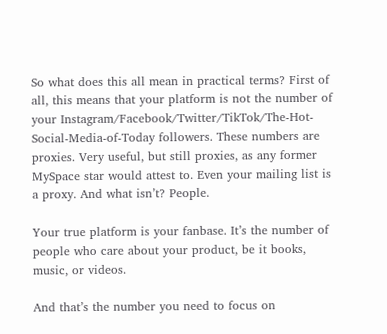So what does this all mean in practical terms? First of all, this means that your platform is not the number of your Instagram/Facebook/Twitter/TikTok/The-Hot-Social-Media-of-Today followers. These numbers are proxies. Very useful, but still proxies, as any former MySpace star would attest to. Even your mailing list is a proxy. And what isn’t? People.

Your true platform is your fanbase. It’s the number of people who care about your product, be it books, music, or videos.

And that’s the number you need to focus on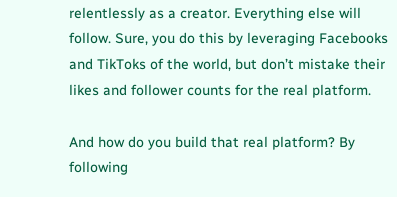relentlessly as a creator. Everything else will follow. Sure, you do this by leveraging Facebooks and TikToks of the world, but don’t mistake their likes and follower counts for the real platform.

And how do you build that real platform? By following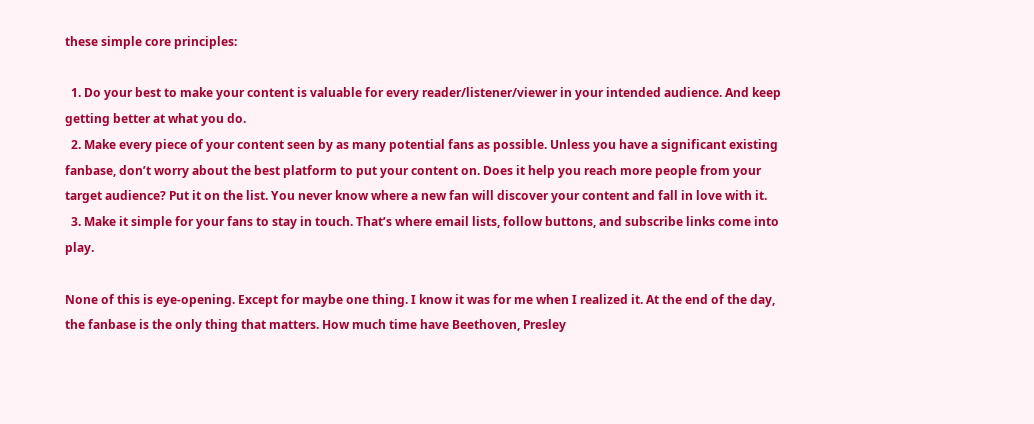these simple core principles:

  1. Do your best to make your content is valuable for every reader/listener/viewer in your intended audience. And keep getting better at what you do.
  2. Make every piece of your content seen by as many potential fans as possible. Unless you have a significant existing fanbase, don’t worry about the best platform to put your content on. Does it help you reach more people from your target audience? Put it on the list. You never know where a new fan will discover your content and fall in love with it.
  3. Make it simple for your fans to stay in touch. That’s where email lists, follow buttons, and subscribe links come into play.

None of this is eye-opening. Except for maybe one thing. I know it was for me when I realized it. At the end of the day, the fanbase is the only thing that matters. How much time have Beethoven, Presley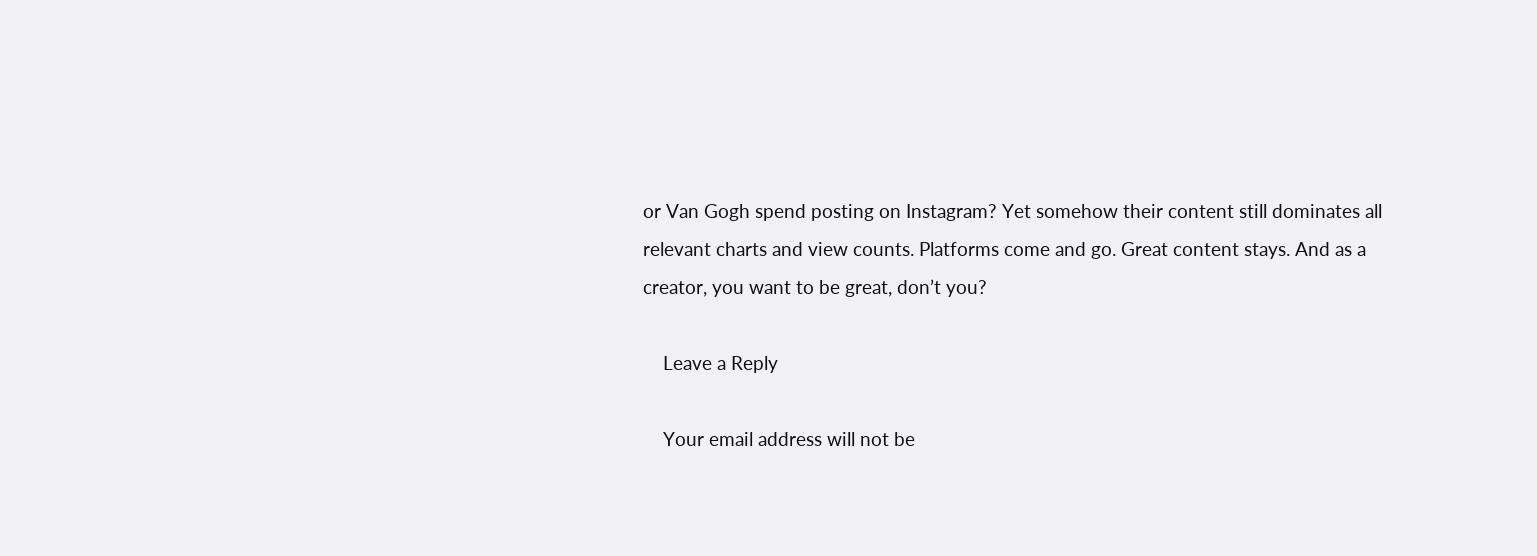or Van Gogh spend posting on Instagram? Yet somehow their content still dominates all relevant charts and view counts. Platforms come and go. Great content stays. And as a creator, you want to be great, don’t you?

    Leave a Reply

    Your email address will not be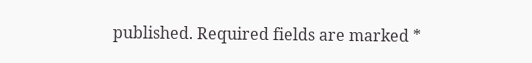published. Required fields are marked *